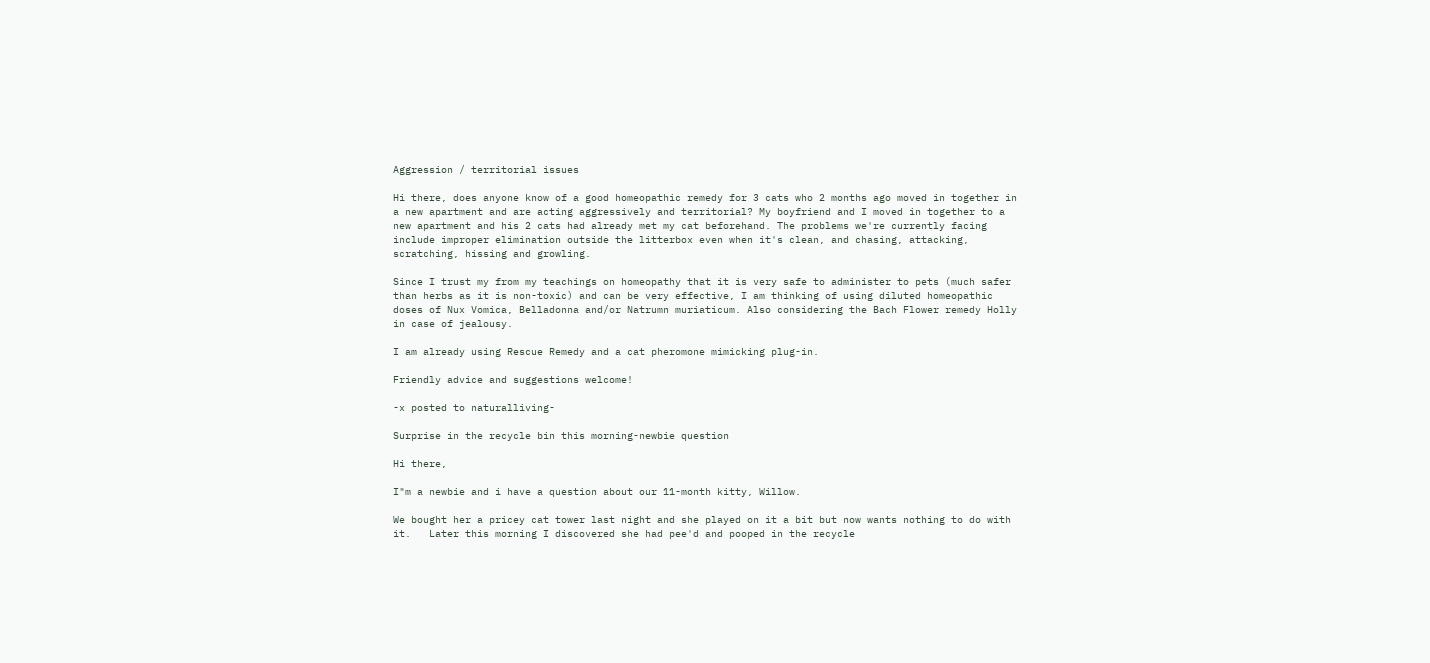Aggression / territorial issues

Hi there, does anyone know of a good homeopathic remedy for 3 cats who 2 months ago moved in together in a new apartment and are acting aggressively and territorial? My boyfriend and I moved in together to a new apartment and his 2 cats had already met my cat beforehand. The problems we're currently facing include improper elimination outside the litterbox even when it's clean, and chasing, attacking, scratching, hissing and growling.

Since I trust my from my teachings on homeopathy that it is very safe to administer to pets (much safer than herbs as it is non-toxic) and can be very effective, I am thinking of using diluted homeopathic doses of Nux Vomica, Belladonna and/or Natrumn muriaticum. Also considering the Bach Flower remedy Holly in case of jealousy.

I am already using Rescue Remedy and a cat pheromone mimicking plug-in.

Friendly advice and suggestions welcome!

-x posted to naturalliving-

Surprise in the recycle bin this morning-newbie question

Hi there,

I"m a newbie and i have a question about our 11-month kitty, Willow.

We bought her a pricey cat tower last night and she played on it a bit but now wants nothing to do with it.   Later this morning I discovered she had pee'd and pooped in the recycle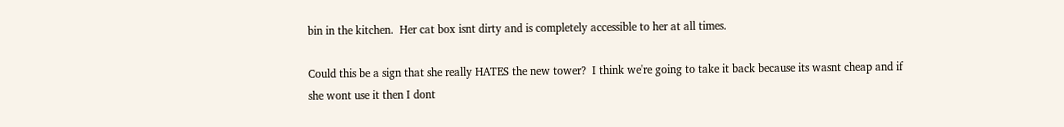bin in the kitchen.  Her cat box isnt dirty and is completely accessible to her at all times.

Could this be a sign that she really HATES the new tower?  I think we're going to take it back because its wasnt cheap and if she wont use it then I dont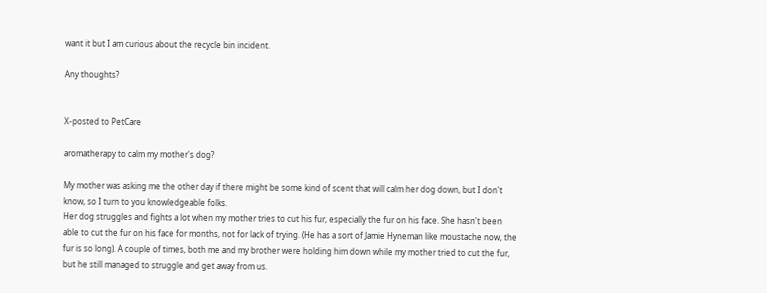want it but I am curious about the recycle bin incident.

Any thoughts?


X-posted to PetCare

aromatherapy to calm my mother's dog?

My mother was asking me the other day if there might be some kind of scent that will calm her dog down, but I don't know, so I turn to you knowledgeable folks.
Her dog struggles and fights a lot when my mother tries to cut his fur, especially the fur on his face. She hasn't been able to cut the fur on his face for months, not for lack of trying. (He has a sort of Jamie Hyneman like moustache now, the fur is so long). A couple of times, both me and my brother were holding him down while my mother tried to cut the fur, but he still managed to struggle and get away from us.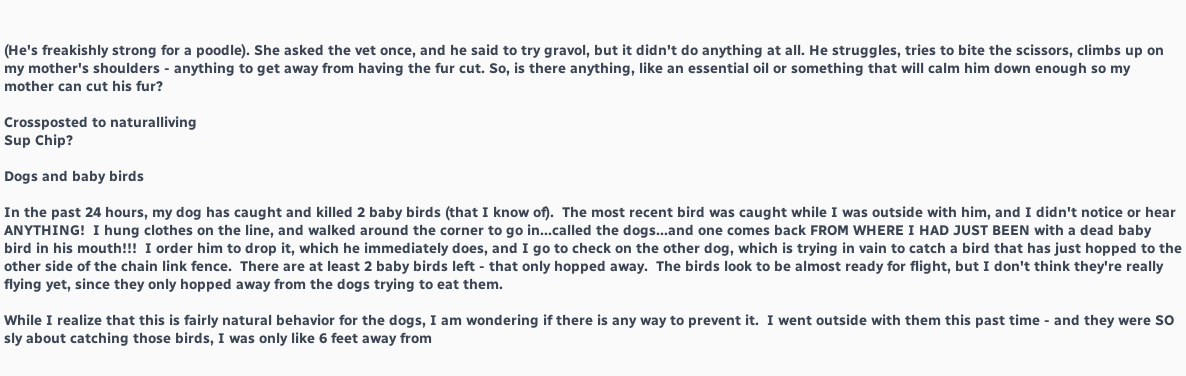(He's freakishly strong for a poodle). She asked the vet once, and he said to try gravol, but it didn't do anything at all. He struggles, tries to bite the scissors, climbs up on my mother's shoulders - anything to get away from having the fur cut. So, is there anything, like an essential oil or something that will calm him down enough so my mother can cut his fur?

Crossposted to naturalliving
Sup Chip?

Dogs and baby birds

In the past 24 hours, my dog has caught and killed 2 baby birds (that I know of).  The most recent bird was caught while I was outside with him, and I didn't notice or hear ANYTHING!  I hung clothes on the line, and walked around the corner to go in...called the dogs...and one comes back FROM WHERE I HAD JUST BEEN with a dead baby bird in his mouth!!!  I order him to drop it, which he immediately does, and I go to check on the other dog, which is trying in vain to catch a bird that has just hopped to the other side of the chain link fence.  There are at least 2 baby birds left - that only hopped away.  The birds look to be almost ready for flight, but I don't think they're really flying yet, since they only hopped away from the dogs trying to eat them.

While I realize that this is fairly natural behavior for the dogs, I am wondering if there is any way to prevent it.  I went outside with them this past time - and they were SO sly about catching those birds, I was only like 6 feet away from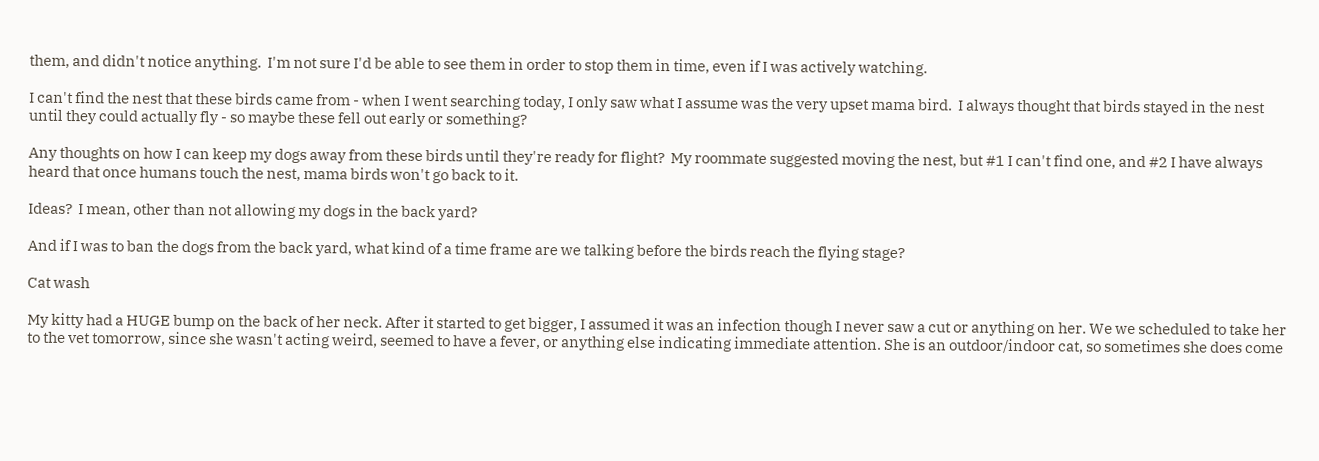them, and didn't notice anything.  I'm not sure I'd be able to see them in order to stop them in time, even if I was actively watching.

I can't find the nest that these birds came from - when I went searching today, I only saw what I assume was the very upset mama bird.  I always thought that birds stayed in the nest until they could actually fly - so maybe these fell out early or something?

Any thoughts on how I can keep my dogs away from these birds until they're ready for flight?  My roommate suggested moving the nest, but #1 I can't find one, and #2 I have always heard that once humans touch the nest, mama birds won't go back to it.

Ideas?  I mean, other than not allowing my dogs in the back yard?

And if I was to ban the dogs from the back yard, what kind of a time frame are we talking before the birds reach the flying stage?

Cat wash

My kitty had a HUGE bump on the back of her neck. After it started to get bigger, I assumed it was an infection though I never saw a cut or anything on her. We we scheduled to take her to the vet tomorrow, since she wasn't acting weird, seemed to have a fever, or anything else indicating immediate attention. She is an outdoor/indoor cat, so sometimes she does come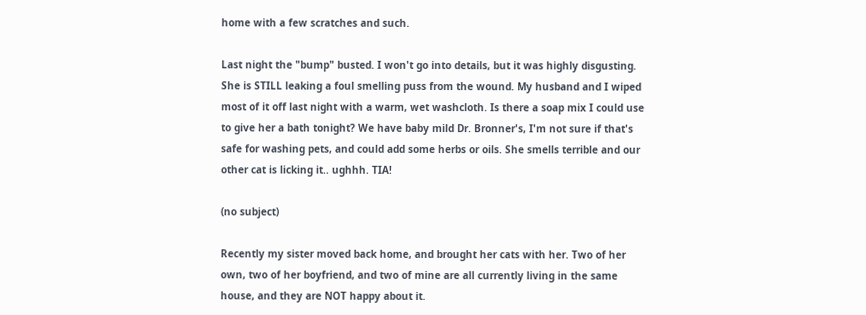home with a few scratches and such.

Last night the "bump" busted. I won't go into details, but it was highly disgusting. She is STILL leaking a foul smelling puss from the wound. My husband and I wiped most of it off last night with a warm, wet washcloth. Is there a soap mix I could use to give her a bath tonight? We have baby mild Dr. Bronner's, I'm not sure if that's safe for washing pets, and could add some herbs or oils. She smells terrible and our other cat is licking it.. ughhh. TIA!

(no subject)

Recently my sister moved back home, and brought her cats with her. Two of her own, two of her boyfriend, and two of mine are all currently living in the same house, and they are NOT happy about it.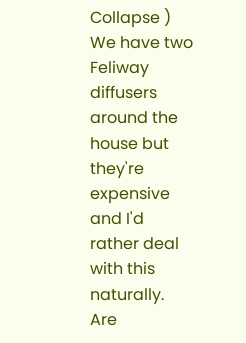Collapse )
We have two Feliway diffusers around the house but they're expensive and I'd rather deal with this naturally. Are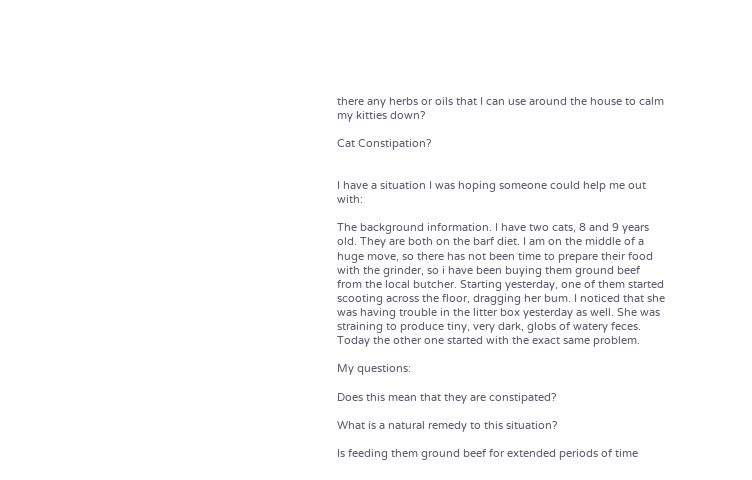there any herbs or oils that I can use around the house to calm my kitties down?

Cat Constipation?


I have a situation I was hoping someone could help me out with:

The background information. I have two cats, 8 and 9 years old. They are both on the barf diet. I am on the middle of a huge move, so there has not been time to prepare their food with the grinder, so i have been buying them ground beef from the local butcher. Starting yesterday, one of them started scooting across the floor, dragging her bum. I noticed that she was having trouble in the litter box yesterday as well. She was straining to produce tiny, very dark, globs of watery feces. Today the other one started with the exact same problem.

My questions:

Does this mean that they are constipated?

What is a natural remedy to this situation?

Is feeding them ground beef for extended periods of time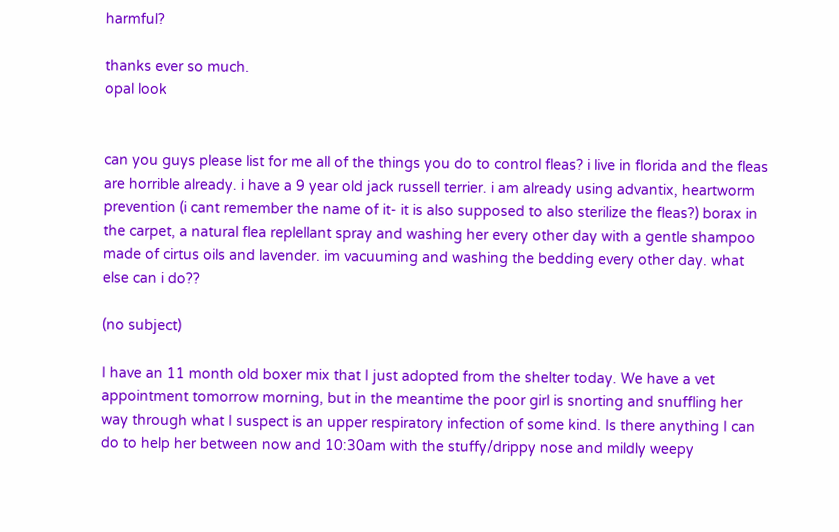harmful?

thanks ever so much.
opal look


can you guys please list for me all of the things you do to control fleas? i live in florida and the fleas are horrible already. i have a 9 year old jack russell terrier. i am already using advantix, heartworm prevention (i cant remember the name of it- it is also supposed to also sterilize the fleas?) borax in the carpet, a natural flea replellant spray and washing her every other day with a gentle shampoo made of cirtus oils and lavender. im vacuuming and washing the bedding every other day. what else can i do??

(no subject)

I have an 11 month old boxer mix that I just adopted from the shelter today. We have a vet appointment tomorrow morning, but in the meantime the poor girl is snorting and snuffling her way through what I suspect is an upper respiratory infection of some kind. Is there anything I can do to help her between now and 10:30am with the stuffy/drippy nose and mildly weepy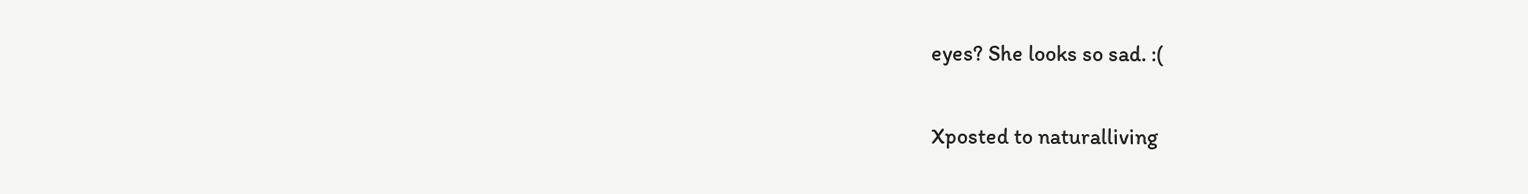eyes? She looks so sad. :(

Xposted to naturalliving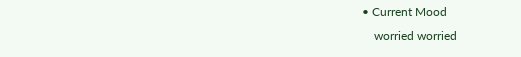• Current Mood
    worried worried